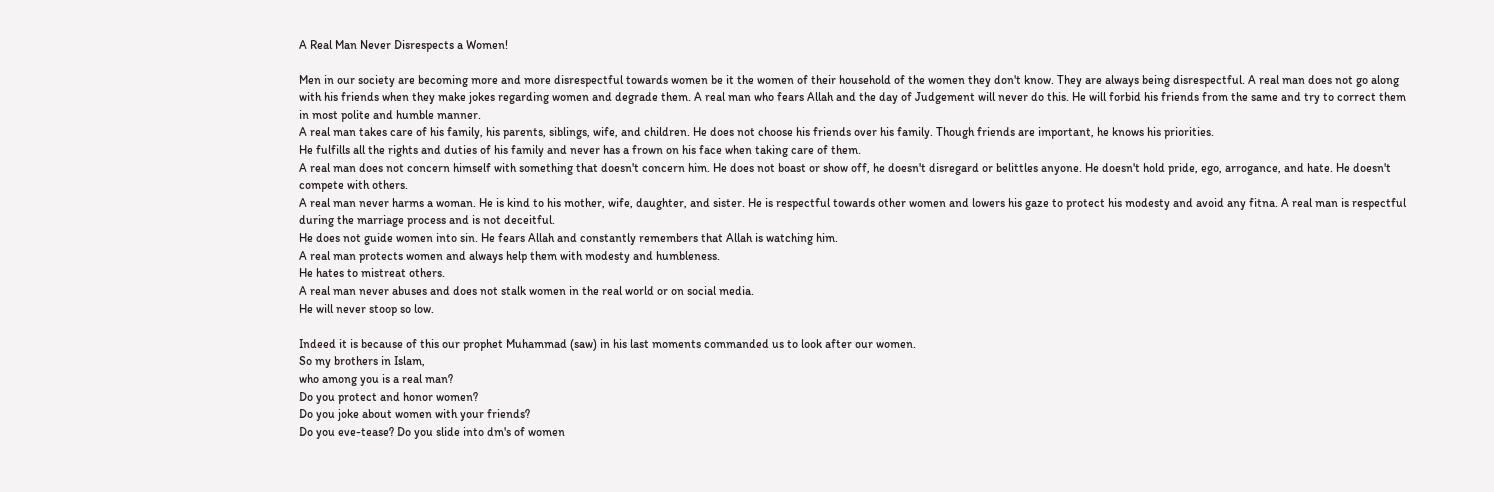A Real Man Never Disrespects a Women!

Men in our society are becoming more and more disrespectful towards women be it the women of their household of the women they don't know. They are always being disrespectful. A real man does not go along with his friends when they make jokes regarding women and degrade them. A real man who fears Allah and the day of Judgement will never do this. He will forbid his friends from the same and try to correct them in most polite and humble manner.
A real man takes care of his family, his parents, siblings, wife, and children. He does not choose his friends over his family. Though friends are important, he knows his priorities.
He fulfills all the rights and duties of his family and never has a frown on his face when taking care of them.
A real man does not concern himself with something that doesn't concern him. He does not boast or show off, he doesn't disregard or belittles anyone. He doesn't hold pride, ego, arrogance, and hate. He doesn't compete with others.
A real man never harms a woman. He is kind to his mother, wife, daughter, and sister. He is respectful towards other women and lowers his gaze to protect his modesty and avoid any fitna. A real man is respectful during the marriage process and is not deceitful.
He does not guide women into sin. He fears Allah and constantly remembers that Allah is watching him.
A real man protects women and always help them with modesty and humbleness.
He hates to mistreat others.
A real man never abuses and does not stalk women in the real world or on social media.
He will never stoop so low.

Indeed it is because of this our prophet Muhammad (saw) in his last moments commanded us to look after our women.
So my brothers in Islam,
who among you is a real man?
Do you protect and honor women?
Do you joke about women with your friends?
Do you eve-tease? Do you slide into dm's of women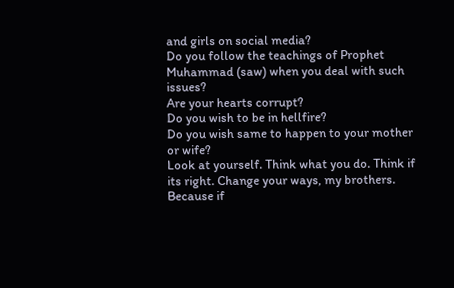and girls on social media?
Do you follow the teachings of Prophet Muhammad (saw) when you deal with such issues?
Are your hearts corrupt?
Do you wish to be in hellfire?
Do you wish same to happen to your mother or wife?
Look at yourself. Think what you do. Think if its right. Change your ways, my brothers. Because if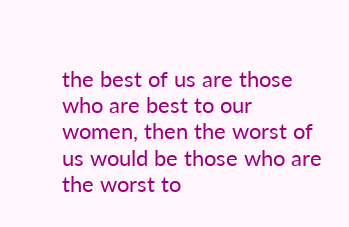the best of us are those who are best to our women, then the worst of us would be those who are the worst to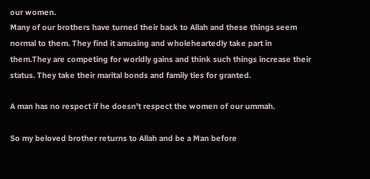our women.
Many of our brothers have turned their back to Allah and these things seem normal to them. They find it amusing and wholeheartedly take part in them.They are competing for worldly gains and think such things increase their status. They take their marital bonds and family ties for granted.

A man has no respect if he doesn't respect the women of our ummah.

So my beloved brother returns to Allah and be a Man before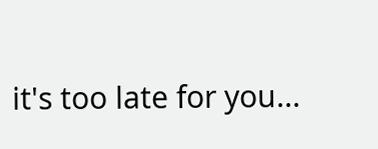it's too late for you...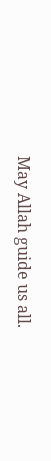May Allah guide us all.